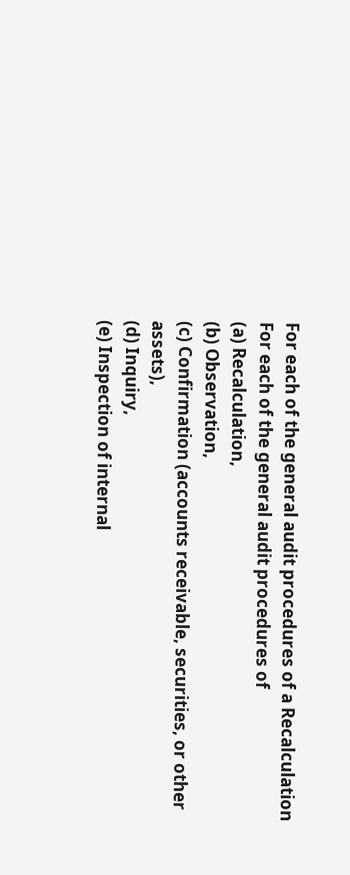For each of the general audit procedures of a Recalculation
For each of the general audit procedures of
(a) Recalculation,
(b) Observation,
(c) Confirmation (accounts receivable, securities, or other assets),
(d) Inquiry,
(e) Inspection of internal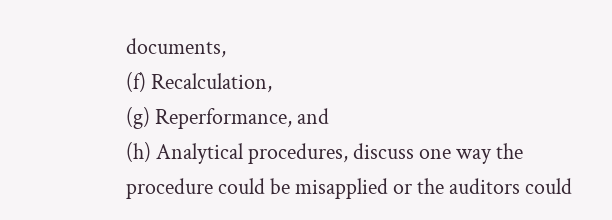documents,
(f) Recalculation,
(g) Reperformance, and
(h) Analytical procedures, discuss one way the procedure could be misapplied or the auditors could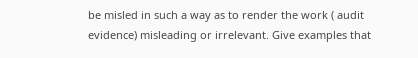be misled in such a way as to render the work ( audit evidence) misleading or irrelevant. Give examples that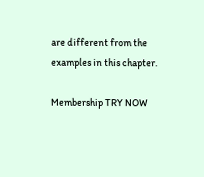are different from the examples in this chapter.

Membership TRY NOW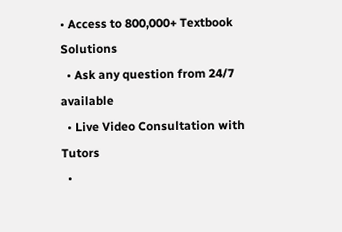• Access to 800,000+ Textbook Solutions
  • Ask any question from 24/7 available
  • Live Video Consultation with Tutors
  •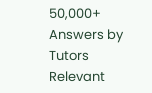50,000+ Answers by Tutors
Relevant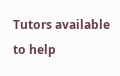Tutors available to help